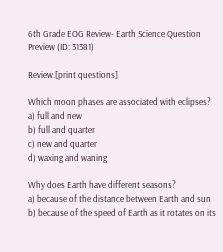6th Grade EOG Review- Earth Science Question Preview (ID: 31381)

Review.[print questions]

Which moon phases are associated with eclipses?
a) full and new
b) full and quarter
c) new and quarter
d) waxing and waning

Why does Earth have different seasons?
a) because of the distance between Earth and sun
b) because of the speed of Earth as it rotates on its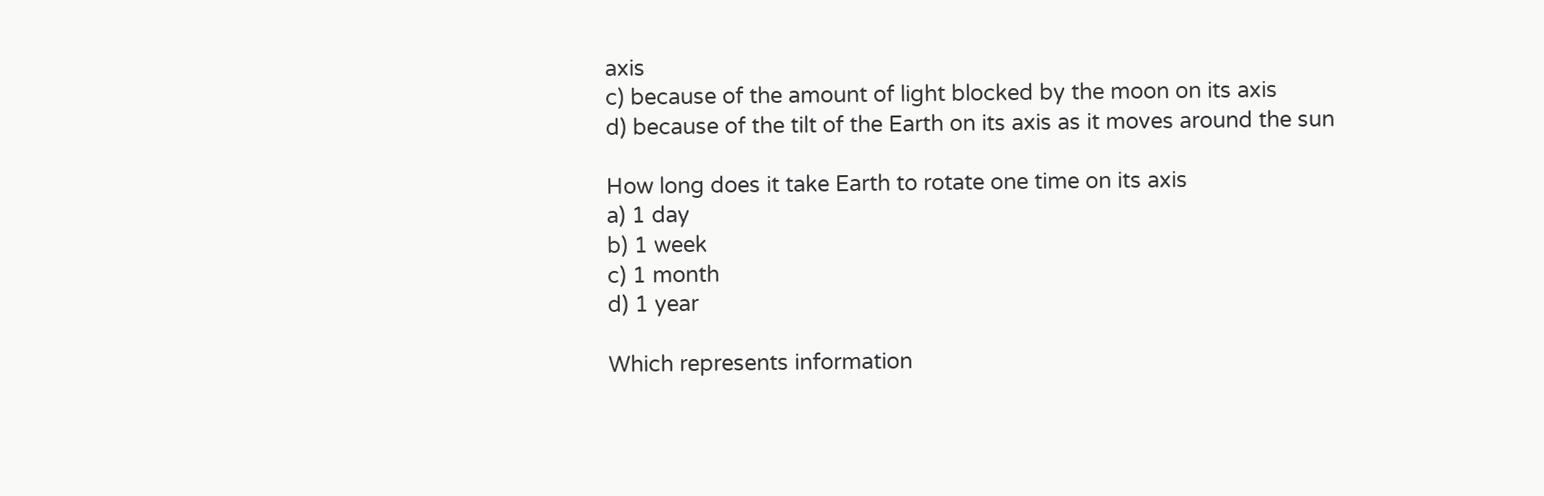axis
c) because of the amount of light blocked by the moon on its axis
d) because of the tilt of the Earth on its axis as it moves around the sun

How long does it take Earth to rotate one time on its axis
a) 1 day
b) 1 week
c) 1 month
d) 1 year

Which represents information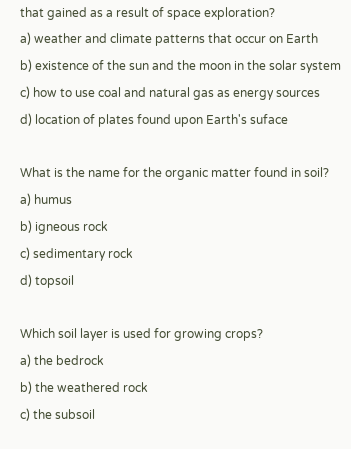that gained as a result of space exploration?
a) weather and climate patterns that occur on Earth
b) existence of the sun and the moon in the solar system
c) how to use coal and natural gas as energy sources
d) location of plates found upon Earth's suface

What is the name for the organic matter found in soil?
a) humus
b) igneous rock
c) sedimentary rock
d) topsoil

Which soil layer is used for growing crops?
a) the bedrock
b) the weathered rock
c) the subsoil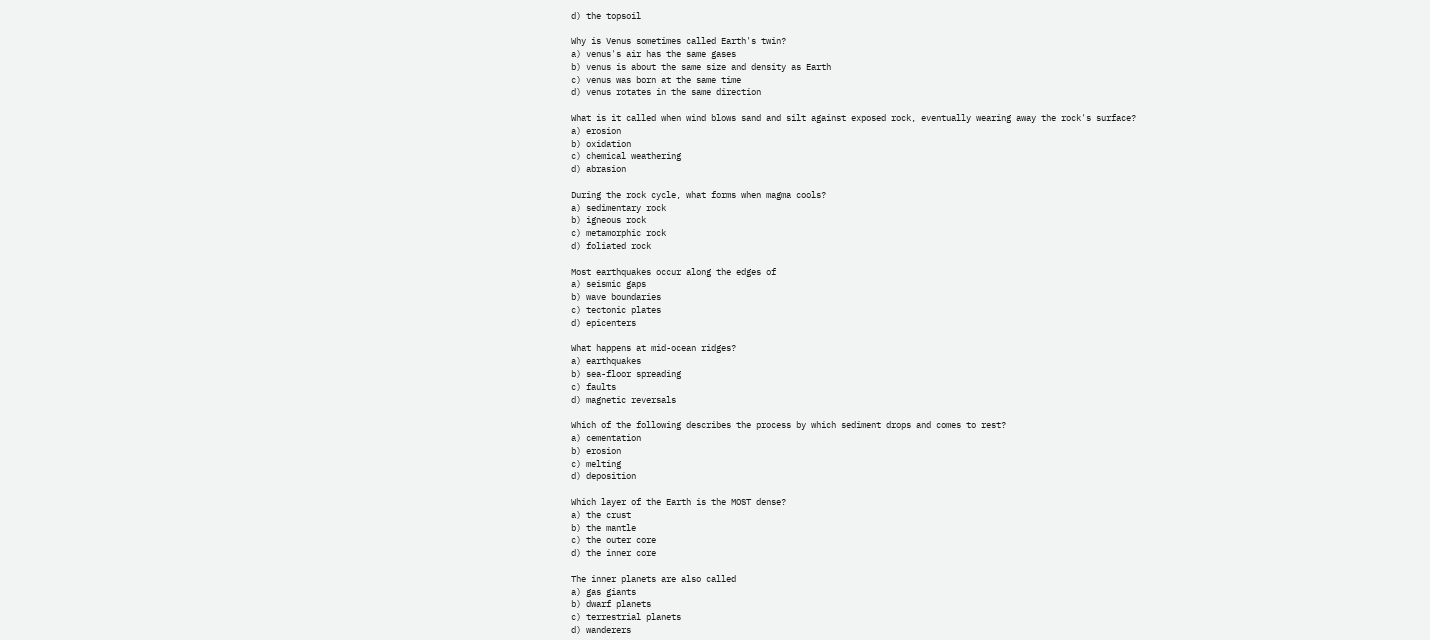d) the topsoil

Why is Venus sometimes called Earth's twin?
a) venus's air has the same gases
b) venus is about the same size and density as Earth
c) venus was born at the same time
d) venus rotates in the same direction

What is it called when wind blows sand and silt against exposed rock, eventually wearing away the rock's surface?
a) erosion
b) oxidation
c) chemical weathering
d) abrasion

During the rock cycle, what forms when magma cools?
a) sedimentary rock
b) igneous rock
c) metamorphic rock
d) foliated rock

Most earthquakes occur along the edges of
a) seismic gaps
b) wave boundaries
c) tectonic plates
d) epicenters

What happens at mid-ocean ridges?
a) earthquakes
b) sea-floor spreading
c) faults
d) magnetic reversals

Which of the following describes the process by which sediment drops and comes to rest?
a) cementation
b) erosion
c) melting
d) deposition

Which layer of the Earth is the MOST dense?
a) the crust
b) the mantle
c) the outer core
d) the inner core

The inner planets are also called
a) gas giants
b) dwarf planets
c) terrestrial planets
d) wanderers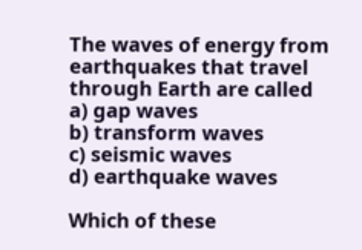The waves of energy from earthquakes that travel through Earth are called
a) gap waves
b) transform waves
c) seismic waves
d) earthquake waves

Which of these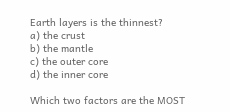Earth layers is the thinnest?
a) the crust
b) the mantle
c) the outer core
d) the inner core

Which two factors are the MOST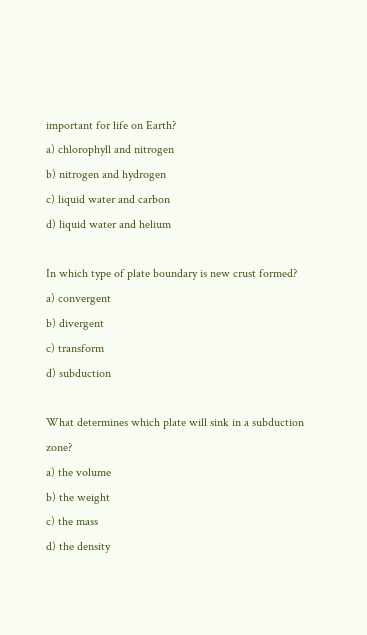important for life on Earth?
a) chlorophyll and nitrogen
b) nitrogen and hydrogen
c) liquid water and carbon
d) liquid water and helium

In which type of plate boundary is new crust formed?
a) convergent
b) divergent
c) transform
d) subduction

What determines which plate will sink in a subduction zone?
a) the volume
b) the weight
c) the mass
d) the density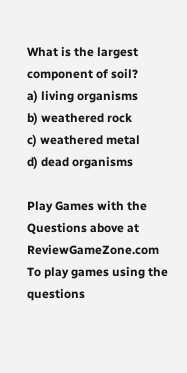What is the largest component of soil?
a) living organisms
b) weathered rock
c) weathered metal
d) dead organisms

Play Games with the Questions above at ReviewGameZone.com
To play games using the questions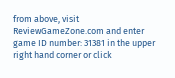from above, visit ReviewGameZone.com and enter game ID number: 31381 in the upper right hand corner or click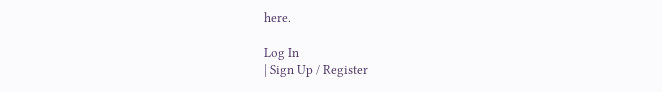here.

Log In
| Sign Up / Register